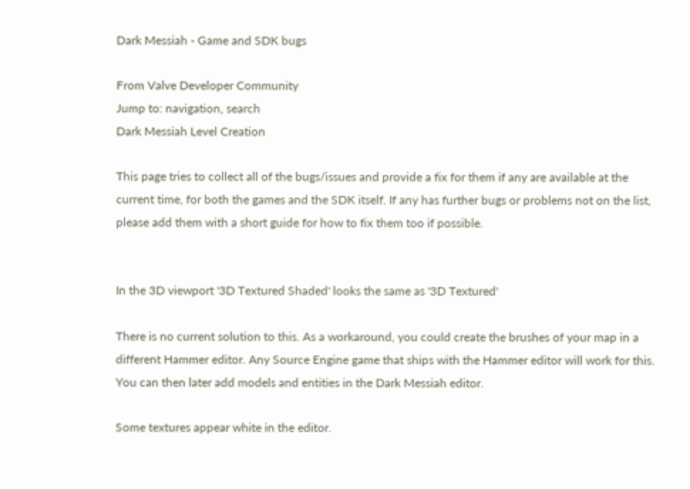Dark Messiah - Game and SDK bugs

From Valve Developer Community
Jump to: navigation, search
Dark Messiah Level Creation

This page tries to collect all of the bugs/issues and provide a fix for them if any are available at the current time, for both the games and the SDK itself. If any has further bugs or problems not on the list, please add them with a short guide for how to fix them too if possible.


In the 3D viewport '3D Textured Shaded' looks the same as '3D Textured'

There is no current solution to this. As a workaround, you could create the brushes of your map in a different Hammer editor. Any Source Engine game that ships with the Hammer editor will work for this. You can then later add models and entities in the Dark Messiah editor.

Some textures appear white in the editor.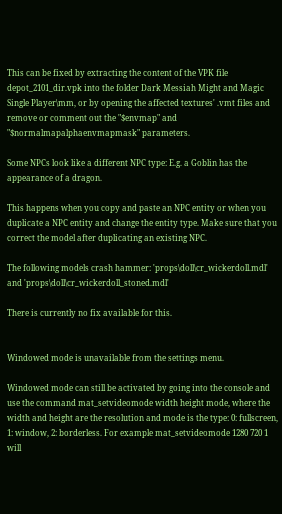This can be fixed by extracting the content of the VPK file depot_2101_dir.vpk into the folder Dark Messiah Might and Magic Single Player\mm, or by opening the affected textures' .vmt files and remove or comment out the "$envmap" and "$normalmapalphaenvmapmask" parameters.

Some NPCs look like a different NPC type: E.g. a Goblin has the appearance of a dragon.

This happens when you copy and paste an NPC entity or when you duplicate a NPC entity and change the entity type. Make sure that you correct the model after duplicating an existing NPC.

The following models crash hammer: 'props\doll\cr_wickerdoll.mdl' and 'props\doll\cr_wickerdoll_stoned.mdl'

There is currently no fix available for this.


Windowed mode is unavailable from the settings menu.

Windowed mode can still be activated by going into the console and use the command mat_setvideomode width height mode, where the width and height are the resolution and mode is the type: 0: fullscreen, 1: window, 2: borderless. For example mat_setvideomode 1280 720 1 will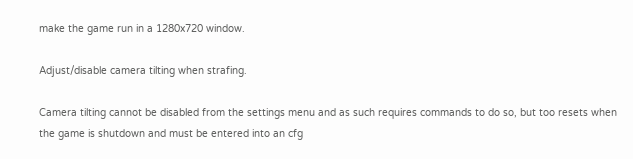make the game run in a 1280x720 window.

Adjust/disable camera tilting when strafing.

Camera tilting cannot be disabled from the settings menu and as such requires commands to do so, but too resets when the game is shutdown and must be entered into an cfg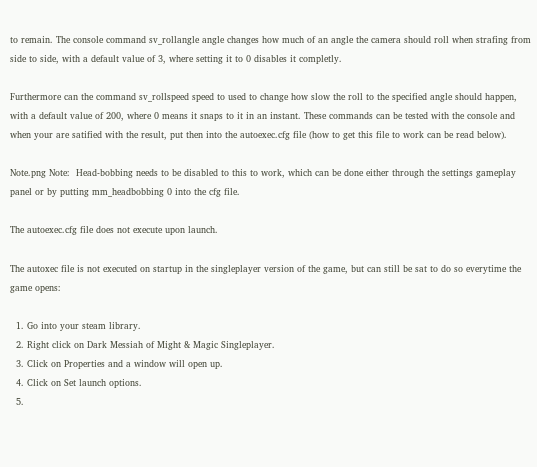to remain. The console command sv_rollangle angle changes how much of an angle the camera should roll when strafing from side to side, with a default value of 3, where setting it to 0 disables it completly.

Furthermore can the command sv_rollspeed speed to used to change how slow the roll to the specified angle should happen, with a default value of 200, where 0 means it snaps to it in an instant. These commands can be tested with the console and when your are satified with the result, put then into the autoexec.cfg file (how to get this file to work can be read below).

Note.png Note:  Head-bobbing needs to be disabled to this to work, which can be done either through the settings gameplay panel or by putting mm_headbobbing 0 into the cfg file.

The autoexec.cfg file does not execute upon launch.

The autoxec file is not executed on startup in the singleplayer version of the game, but can still be sat to do so everytime the game opens:

  1. Go into your steam library.
  2. Right click on Dark Messiah of Might & Magic Singleplayer.
  3. Click on Properties and a window will open up.
  4. Click on Set launch options.
  5.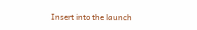Insert into the launch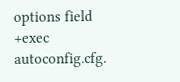options field +exec autoconfig.cfg.